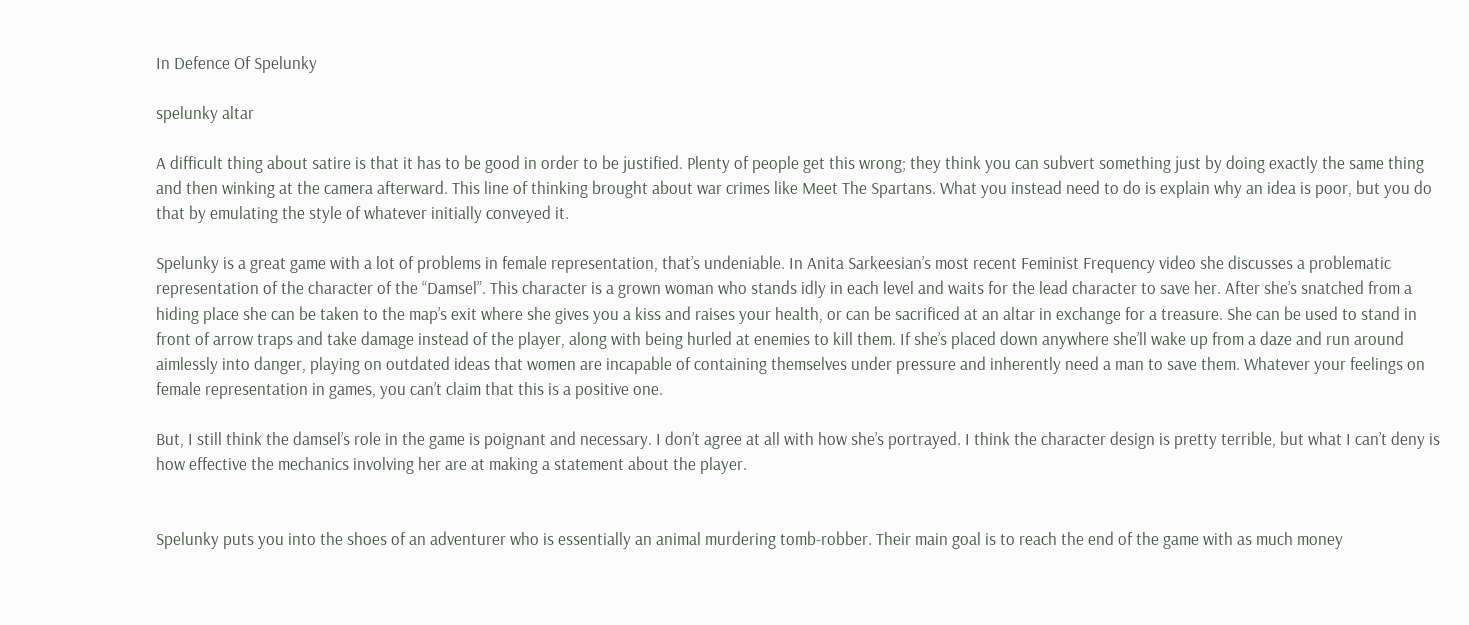In Defence Of Spelunky

spelunky altar

A difficult thing about satire is that it has to be good in order to be justified. Plenty of people get this wrong; they think you can subvert something just by doing exactly the same thing and then winking at the camera afterward. This line of thinking brought about war crimes like Meet The Spartans. What you instead need to do is explain why an idea is poor, but you do that by emulating the style of whatever initially conveyed it.

Spelunky is a great game with a lot of problems in female representation, that’s undeniable. In Anita Sarkeesian’s most recent Feminist Frequency video she discusses a problematic representation of the character of the “Damsel”. This character is a grown woman who stands idly in each level and waits for the lead character to save her. After she’s snatched from a hiding place she can be taken to the map’s exit where she gives you a kiss and raises your health, or can be sacrificed at an altar in exchange for a treasure. She can be used to stand in front of arrow traps and take damage instead of the player, along with being hurled at enemies to kill them. If she’s placed down anywhere she’ll wake up from a daze and run around aimlessly into danger, playing on outdated ideas that women are incapable of containing themselves under pressure and inherently need a man to save them. Whatever your feelings on female representation in games, you can’t claim that this is a positive one.

But, I still think the damsel’s role in the game is poignant and necessary. I don’t agree at all with how she’s portrayed. I think the character design is pretty terrible, but what I can’t deny is how effective the mechanics involving her are at making a statement about the player.


Spelunky puts you into the shoes of an adventurer who is essentially an animal murdering tomb-robber. Their main goal is to reach the end of the game with as much money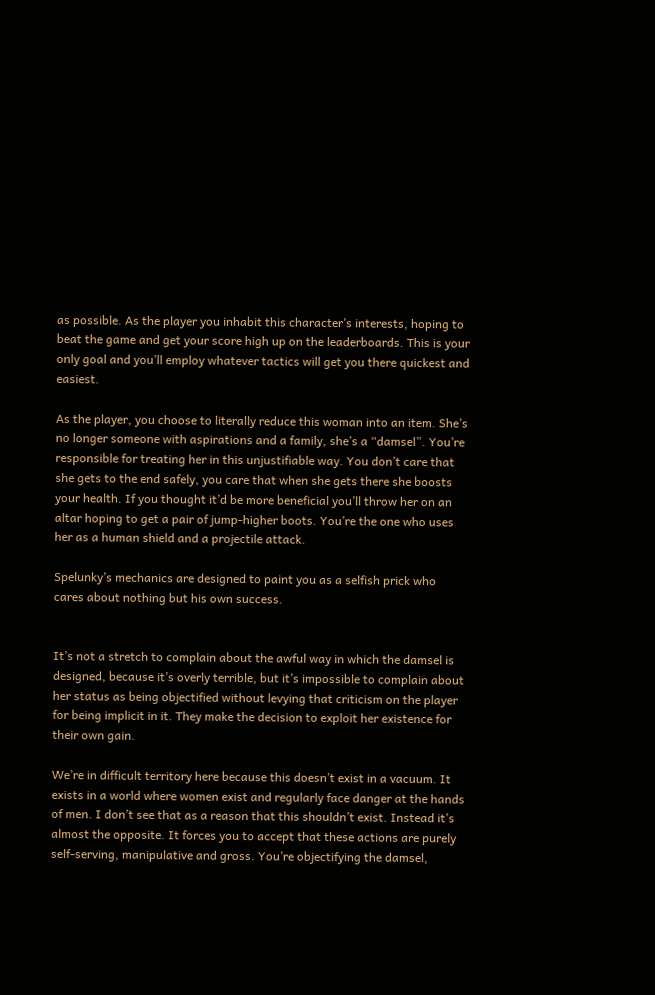as possible. As the player you inhabit this character’s interests, hoping to beat the game and get your score high up on the leaderboards. This is your only goal and you’ll employ whatever tactics will get you there quickest and easiest.

As the player, you choose to literally reduce this woman into an item. She’s no longer someone with aspirations and a family, she’s a “damsel”. You’re responsible for treating her in this unjustifiable way. You don’t care that she gets to the end safely, you care that when she gets there she boosts your health. If you thought it’d be more beneficial you’ll throw her on an altar hoping to get a pair of jump-higher boots. You’re the one who uses her as a human shield and a projectile attack.

Spelunky’s mechanics are designed to paint you as a selfish prick who cares about nothing but his own success.


It’s not a stretch to complain about the awful way in which the damsel is designed, because it’s overly terrible, but it’s impossible to complain about her status as being objectified without levying that criticism on the player for being implicit in it. They make the decision to exploit her existence for their own gain.

We’re in difficult territory here because this doesn’t exist in a vacuum. It exists in a world where women exist and regularly face danger at the hands of men. I don’t see that as a reason that this shouldn’t exist. Instead it’s almost the opposite. It forces you to accept that these actions are purely self-serving, manipulative and gross. You’re objectifying the damsel,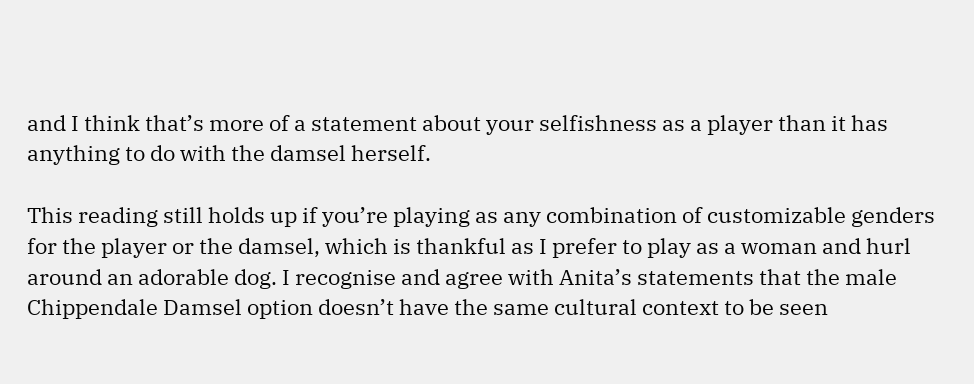and I think that’s more of a statement about your selfishness as a player than it has anything to do with the damsel herself.

This reading still holds up if you’re playing as any combination of customizable genders for the player or the damsel, which is thankful as I prefer to play as a woman and hurl around an adorable dog. I recognise and agree with Anita’s statements that the male Chippendale Damsel option doesn’t have the same cultural context to be seen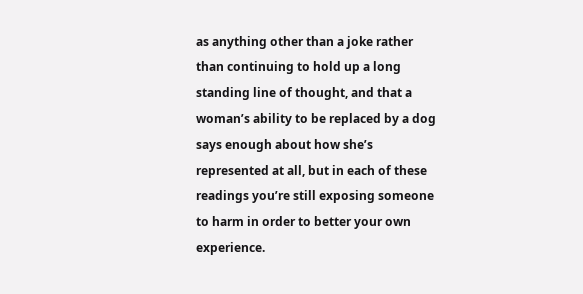as anything other than a joke rather than continuing to hold up a long standing line of thought, and that a woman’s ability to be replaced by a dog says enough about how she’s represented at all, but in each of these readings you’re still exposing someone to harm in order to better your own experience.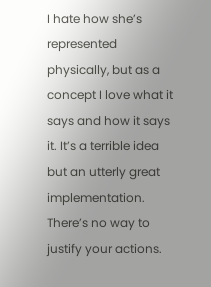I hate how she’s represented physically, but as a concept I love what it says and how it says it. It’s a terrible idea but an utterly great implementation. There’s no way to justify your actions.